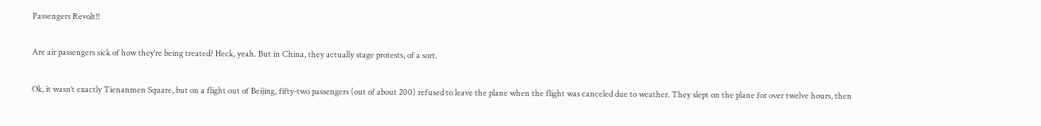Passengers Revolt!!

Are air passengers sick of how they’re being treated? Heck, yeah. But in China, they actually stage protests, of a sort.

Ok, it wasn’t exactly Tienanmen Square, but on a flight out of Beijing, fifty-two passengers (out of about 200) refused to leave the plane when the flight was canceled due to weather. They slept on the plane for over twelve hours, then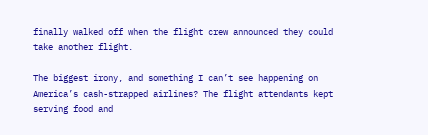finally walked off when the flight crew announced they could take another flight.

The biggest irony, and something I can’t see happening on America’s cash-strapped airlines? The flight attendants kept serving food and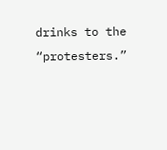drinks to the “protesters.”